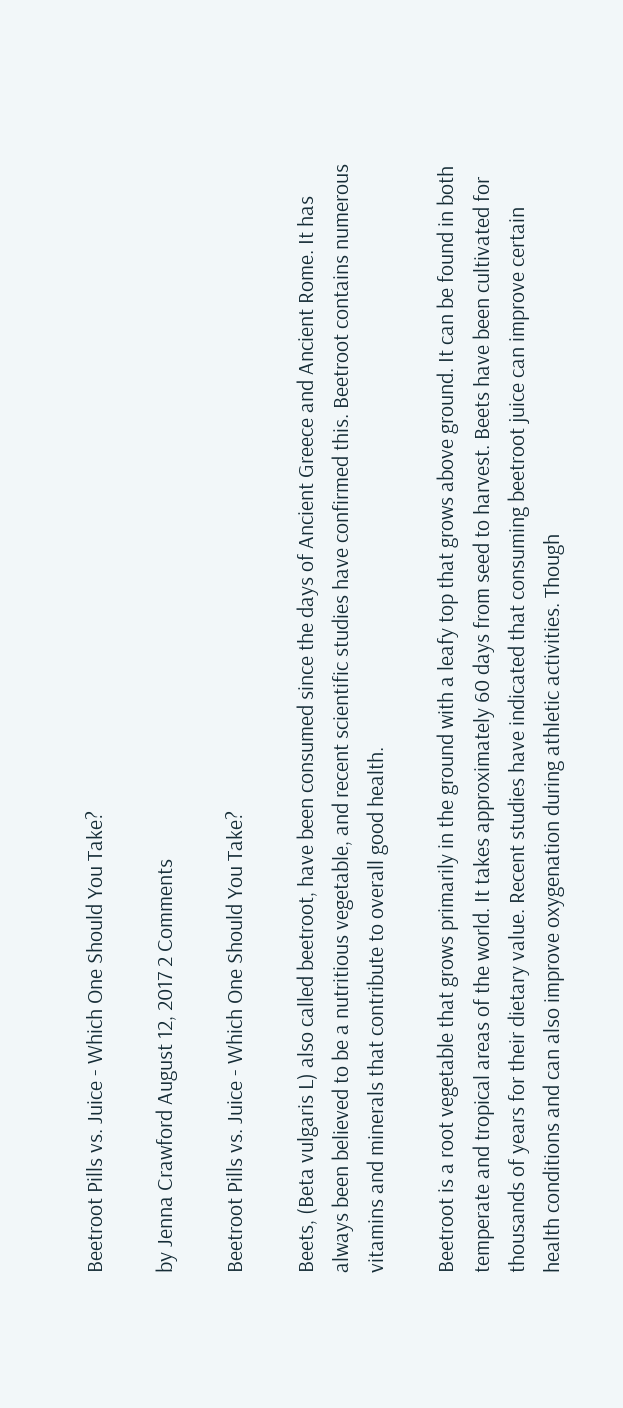Beetroot Pills vs. Juice - Which One Should You Take?

by Jenna Crawford August 12, 2017 2 Comments

Beetroot Pills vs. Juice - Which One Should You Take?

Beets, (Beta vulgaris L) also called beetroot, have been consumed since the days of Ancient Greece and Ancient Rome. It has always been believed to be a nutritious vegetable, and recent scientific studies have confirmed this. Beetroot contains numerous vitamins and minerals that contribute to overall good health.

Beetroot is a root vegetable that grows primarily in the ground with a leafy top that grows above ground. It can be found in both temperate and tropical areas of the world. It takes approximately 60 days from seed to harvest. Beets have been cultivated for thousands of years for their dietary value. Recent studies have indicated that consuming beetroot juice can improve certain health conditions and can also improve oxygenation during athletic activities. Though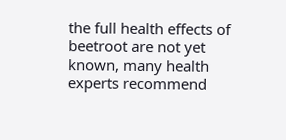the full health effects of beetroot are not yet known, many health experts recommend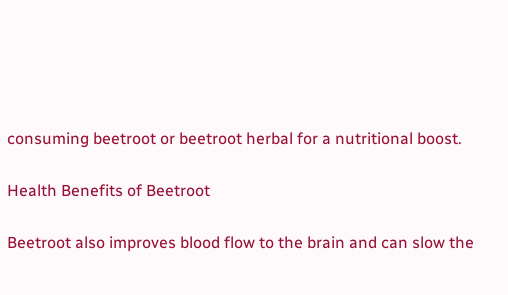consuming beetroot or beetroot herbal for a nutritional boost.

Health Benefits of Beetroot

Beetroot also improves blood flow to the brain and can slow the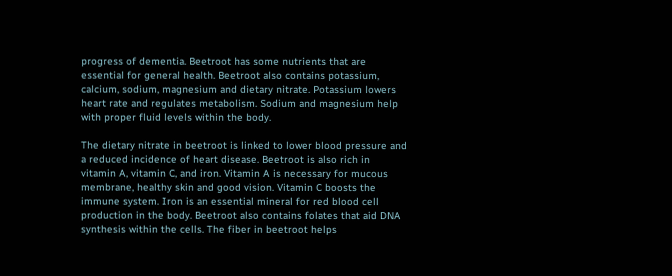progress of dementia. Beetroot has some nutrients that are essential for general health. Beetroot also contains potassium, calcium, sodium, magnesium and dietary nitrate. Potassium lowers heart rate and regulates metabolism. Sodium and magnesium help with proper fluid levels within the body.

The dietary nitrate in beetroot is linked to lower blood pressure and a reduced incidence of heart disease. Beetroot is also rich in vitamin A, vitamin C, and iron. Vitamin A is necessary for mucous membrane, healthy skin and good vision. Vitamin C boosts the immune system. Iron is an essential mineral for red blood cell production in the body. Beetroot also contains folates that aid DNA synthesis within the cells. The fiber in beetroot helps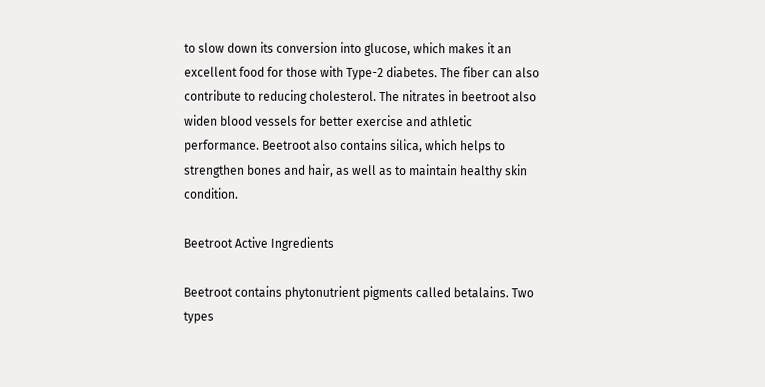to slow down its conversion into glucose, which makes it an excellent food for those with Type-2 diabetes. The fiber can also contribute to reducing cholesterol. The nitrates in beetroot also widen blood vessels for better exercise and athletic performance. Beetroot also contains silica, which helps to strengthen bones and hair, as well as to maintain healthy skin condition.

Beetroot Active Ingredients

Beetroot contains phytonutrient pigments called betalains. Two types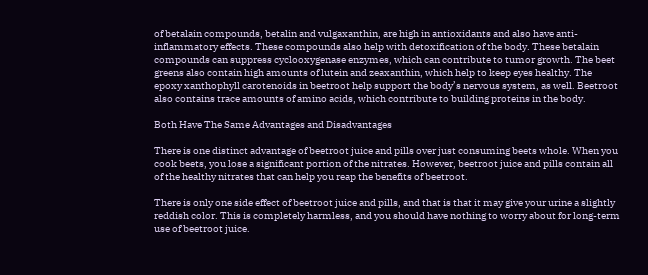of betalain compounds, betalin and vulgaxanthin, are high in antioxidants and also have anti-inflammatory effects. These compounds also help with detoxification of the body. These betalain compounds can suppress cyclooxygenase enzymes, which can contribute to tumor growth. The beet greens also contain high amounts of lutein and zeaxanthin, which help to keep eyes healthy. The epoxy xanthophyll carotenoids in beetroot help support the body’s nervous system, as well. Beetroot also contains trace amounts of amino acids, which contribute to building proteins in the body.

Both Have The Same Advantages and Disadvantages

There is one distinct advantage of beetroot juice and pills over just consuming beets whole. When you cook beets, you lose a significant portion of the nitrates. However, beetroot juice and pills contain all of the healthy nitrates that can help you reap the benefits of beetroot.

There is only one side effect of beetroot juice and pills, and that is that it may give your urine a slightly reddish color. This is completely harmless, and you should have nothing to worry about for long-term use of beetroot juice.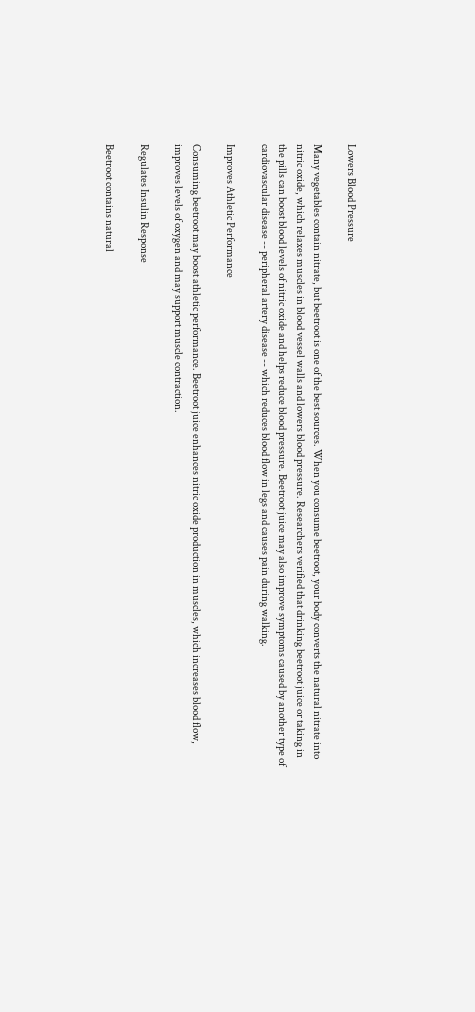Lowers Blood Pressure

Many vegetables contain nitrate, but beetroot is one of the best sources. When you consume beetroot, your body converts the natural nitrate into nitric oxide, which relaxes muscles in blood vessel walls and lowers blood pressure. Researchers verified that drinking beetroot juice or taking in the pills can boost blood levels of nitric oxide and helps reduce blood pressure. Beetroot juice may also improve symptoms caused by another type of cardiovascular disease -- peripheral artery disease -- which reduces blood flow in legs and causes pain during walking.

Improves Athletic Performance

Consuming beetroot may boost athletic performance. Beetroot juice enhances nitric oxide production in muscles, which increases blood flow, improves levels of oxygen and may support muscle contraction.

Regulates Insulin Response

Beetroot contains natural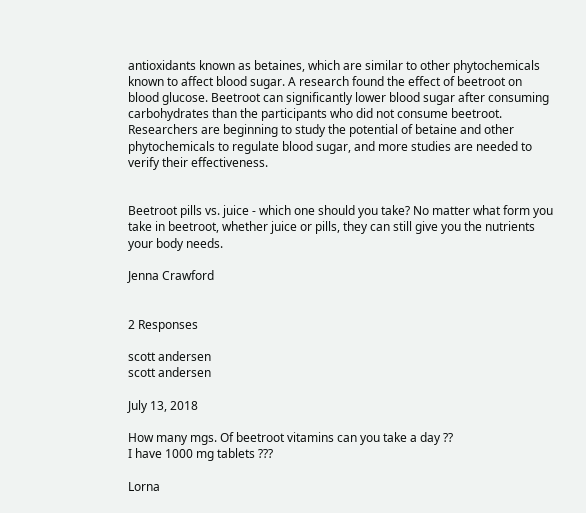antioxidants known as betaines, which are similar to other phytochemicals known to affect blood sugar. A research found the effect of beetroot on blood glucose. Beetroot can significantly lower blood sugar after consuming carbohydrates than the participants who did not consume beetroot. Researchers are beginning to study the potential of betaine and other phytochemicals to regulate blood sugar, and more studies are needed to verify their effectiveness.


Beetroot pills vs. juice - which one should you take? No matter what form you take in beetroot, whether juice or pills, they can still give you the nutrients your body needs.

Jenna Crawford


2 Responses

scott andersen
scott andersen

July 13, 2018

How many mgs. Of beetroot vitamins can you take a day ??
I have 1000 mg tablets ???

Lorna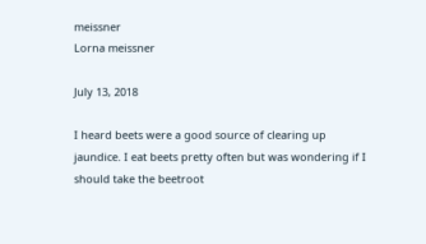meissner
Lorna meissner

July 13, 2018

I heard beets were a good source of clearing up jaundice. I eat beets pretty often but was wondering if I should take the beetroot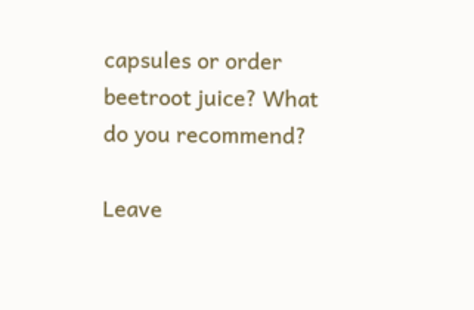capsules or order beetroot juice? What do you recommend?

Leave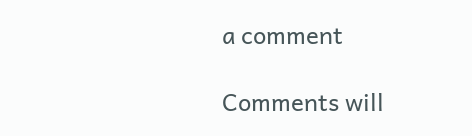a comment

Comments will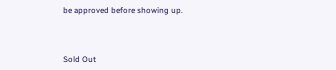be approved before showing up.



Sold Out